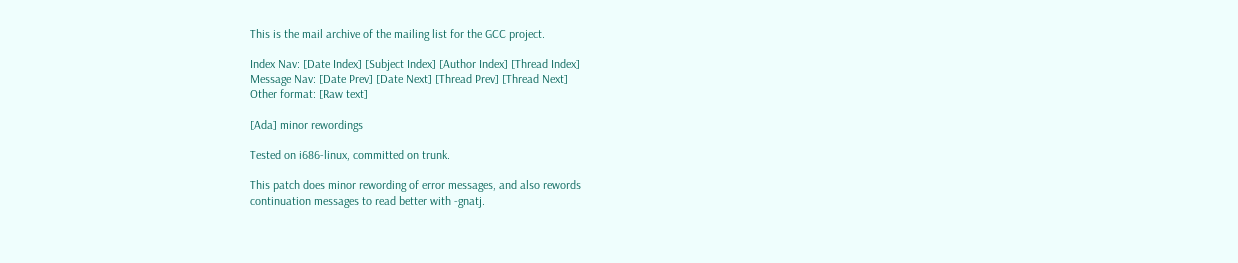This is the mail archive of the mailing list for the GCC project.

Index Nav: [Date Index] [Subject Index] [Author Index] [Thread Index]
Message Nav: [Date Prev] [Date Next] [Thread Prev] [Thread Next]
Other format: [Raw text]

[Ada] minor rewordings

Tested on i686-linux, committed on trunk.

This patch does minor rewording of error messages, and also rewords
continuation messages to read better with -gnatj.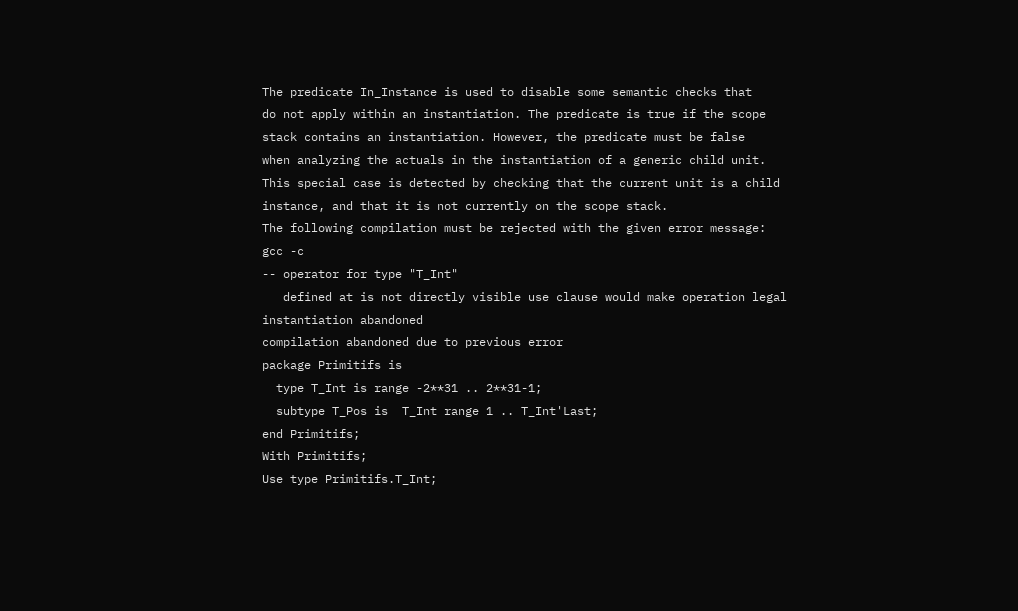The predicate In_Instance is used to disable some semantic checks that
do not apply within an instantiation. The predicate is true if the scope
stack contains an instantiation. However, the predicate must be false
when analyzing the actuals in the instantiation of a generic child unit.
This special case is detected by checking that the current unit is a child
instance, and that it is not currently on the scope stack.
The following compilation must be rejected with the given error message:
gcc -c
-- operator for type "T_Int"
   defined at is not directly visible use clause would make operation legal instantiation abandoned
compilation abandoned due to previous error
package Primitifs is
  type T_Int is range -2**31 .. 2**31-1;
  subtype T_Pos is  T_Int range 1 .. T_Int'Last;
end Primitifs;
With Primitifs;
Use type Primitifs.T_Int;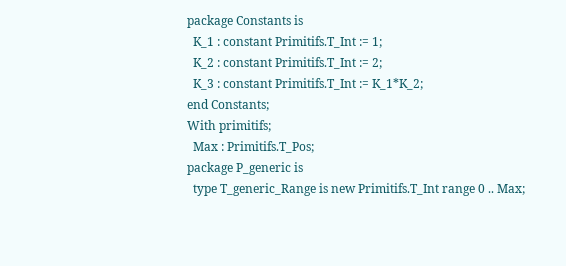package Constants is
  K_1 : constant Primitifs.T_Int := 1;
  K_2 : constant Primitifs.T_Int := 2;
  K_3 : constant Primitifs.T_Int := K_1*K_2;
end Constants;
With primitifs;
  Max : Primitifs.T_Pos;
package P_generic is
  type T_generic_Range is new Primitifs.T_Int range 0 .. Max;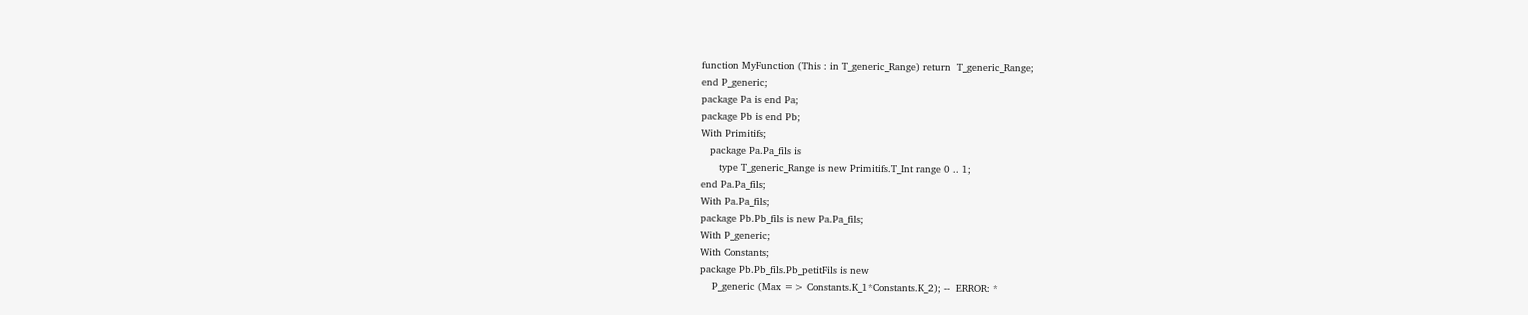function MyFunction (This : in T_generic_Range) return  T_generic_Range;
end P_generic;
package Pa is end Pa;
package Pb is end Pb;
With Primitifs;
   package Pa.Pa_fils is
      type T_generic_Range is new Primitifs.T_Int range 0 .. 1;
end Pa.Pa_fils;
With Pa.Pa_fils;
package Pb.Pb_fils is new Pa.Pa_fils;
With P_generic;
With Constants;
package Pb.Pb_fils.Pb_petitFils is new
    P_generic (Max => Constants.K_1*Constants.K_2); --  ERROR: *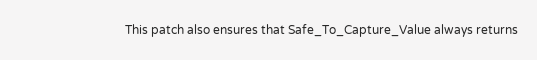This patch also ensures that Safe_To_Capture_Value always returns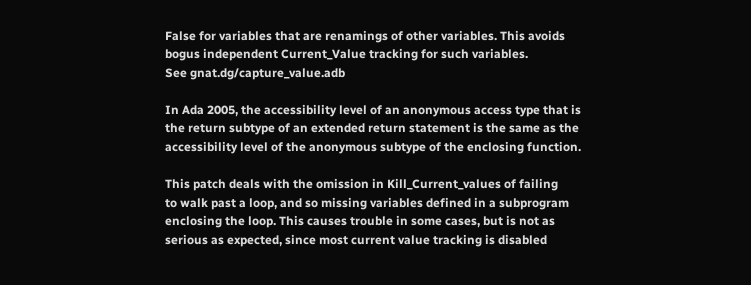False for variables that are renamings of other variables. This avoids
bogus independent Current_Value tracking for such variables.
See gnat.dg/capture_value.adb

In Ada 2005, the accessibility level of an anonymous access type that is
the return subtype of an extended return statement is the same as the
accessibility level of the anonymous subtype of the enclosing function.

This patch deals with the omission in Kill_Current_values of failing
to walk past a loop, and so missing variables defined in a subprogram
enclosing the loop. This causes trouble in some cases, but is not as
serious as expected, since most current value tracking is disabled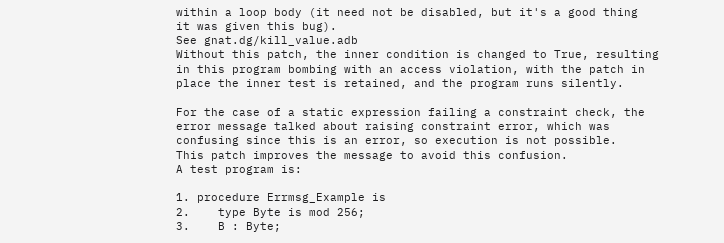within a loop body (it need not be disabled, but it's a good thing
it was given this bug).
See gnat.dg/kill_value.adb
Without this patch, the inner condition is changed to True, resulting
in this program bombing with an access violation, with the patch in
place the inner test is retained, and the program runs silently.

For the case of a static expression failing a constraint check, the
error message talked about raising constraint error, which was
confusing since this is an error, so execution is not possible.
This patch improves the message to avoid this confusion.
A test program is:

1. procedure Errmsg_Example is
2.    type Byte is mod 256;
3.    B : Byte;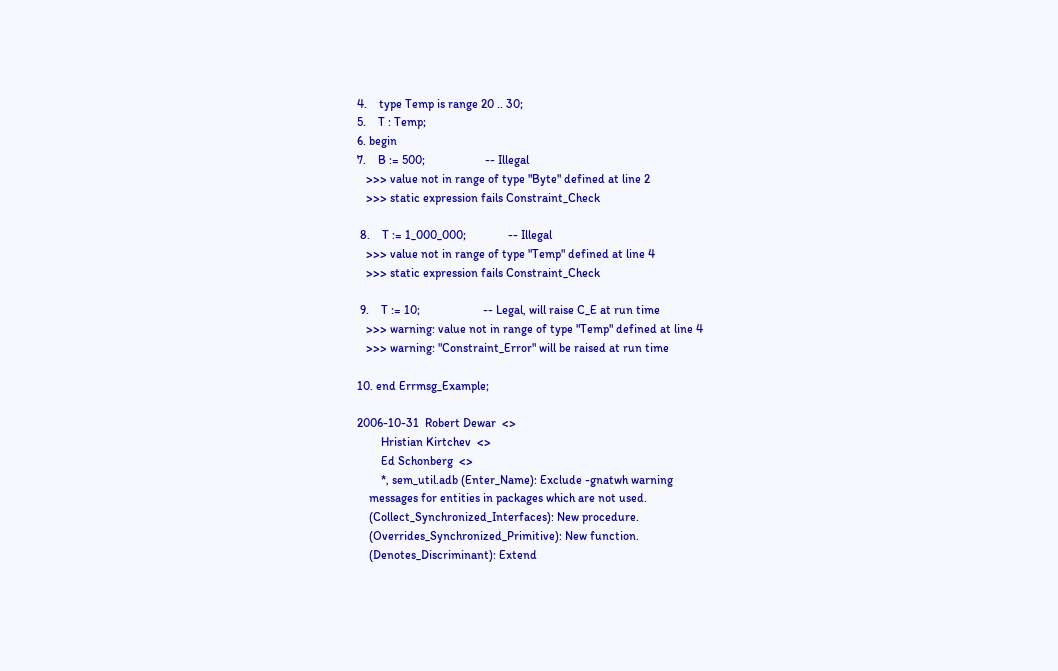4.    type Temp is range 20 .. 30;
5.    T : Temp;
6. begin
7.    B := 500;                    -- Illegal
   >>> value not in range of type "Byte" defined at line 2
   >>> static expression fails Constraint_Check

 8.    T := 1_000_000;              -- Illegal
   >>> value not in range of type "Temp" defined at line 4
   >>> static expression fails Constraint_Check

 9.    T := 10;                     -- Legal, will raise C_E at run time
   >>> warning: value not in range of type "Temp" defined at line 4
   >>> warning: "Constraint_Error" will be raised at run time

10. end Errmsg_Example;

2006-10-31  Robert Dewar  <>
        Hristian Kirtchev  <>
        Ed Schonberg  <>
        *, sem_util.adb (Enter_Name): Exclude -gnatwh warning
    messages for entities in packages which are not used.
    (Collect_Synchronized_Interfaces): New procedure.
    (Overrides_Synchronized_Primitive): New function.
    (Denotes_Discriminant): Extend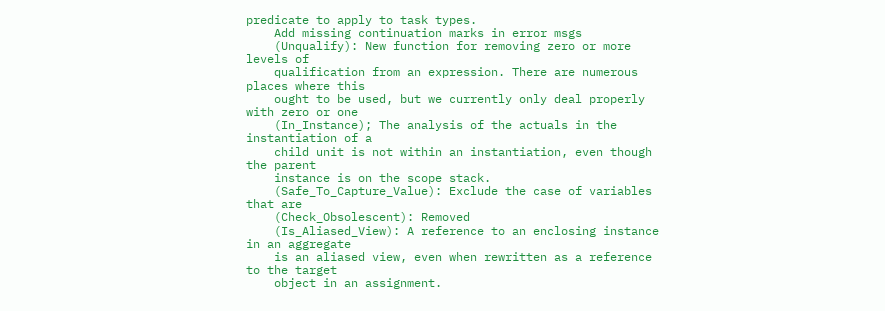predicate to apply to task types.
    Add missing continuation marks in error msgs
    (Unqualify): New function for removing zero or more levels of
    qualification from an expression. There are numerous places where this
    ought to be used, but we currently only deal properly with zero or one
    (In_Instance); The analysis of the actuals in the instantiation of a
    child unit is not within an instantiation, even though the parent
    instance is on the scope stack.
    (Safe_To_Capture_Value): Exclude the case of variables that are
    (Check_Obsolescent): Removed
    (Is_Aliased_View): A reference to an enclosing instance in an aggregate
    is an aliased view, even when rewritten as a reference to the target
    object in an assignment.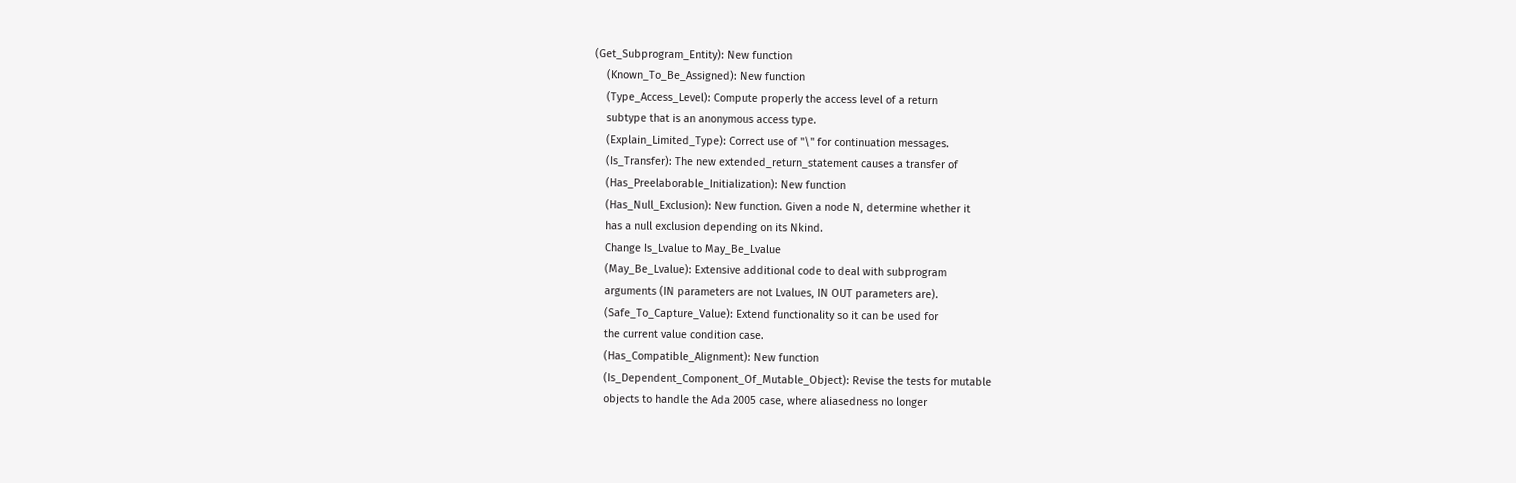(Get_Subprogram_Entity): New function
    (Known_To_Be_Assigned): New function
    (Type_Access_Level): Compute properly the access level of a return
    subtype that is an anonymous access type.
    (Explain_Limited_Type): Correct use of "\" for continuation messages.
    (Is_Transfer): The new extended_return_statement causes a transfer of
    (Has_Preelaborable_Initialization): New function
    (Has_Null_Exclusion): New function. Given a node N, determine whether it
    has a null exclusion depending on its Nkind.
    Change Is_Lvalue to May_Be_Lvalue
    (May_Be_Lvalue): Extensive additional code to deal with subprogram
    arguments (IN parameters are not Lvalues, IN OUT parameters are).
    (Safe_To_Capture_Value): Extend functionality so it can be used for
    the current value condition case.
    (Has_Compatible_Alignment): New function
    (Is_Dependent_Component_Of_Mutable_Object): Revise the tests for mutable
    objects to handle the Ada 2005 case, where aliasedness no longer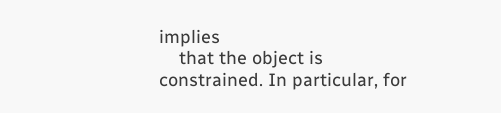implies
    that the object is constrained. In particular, for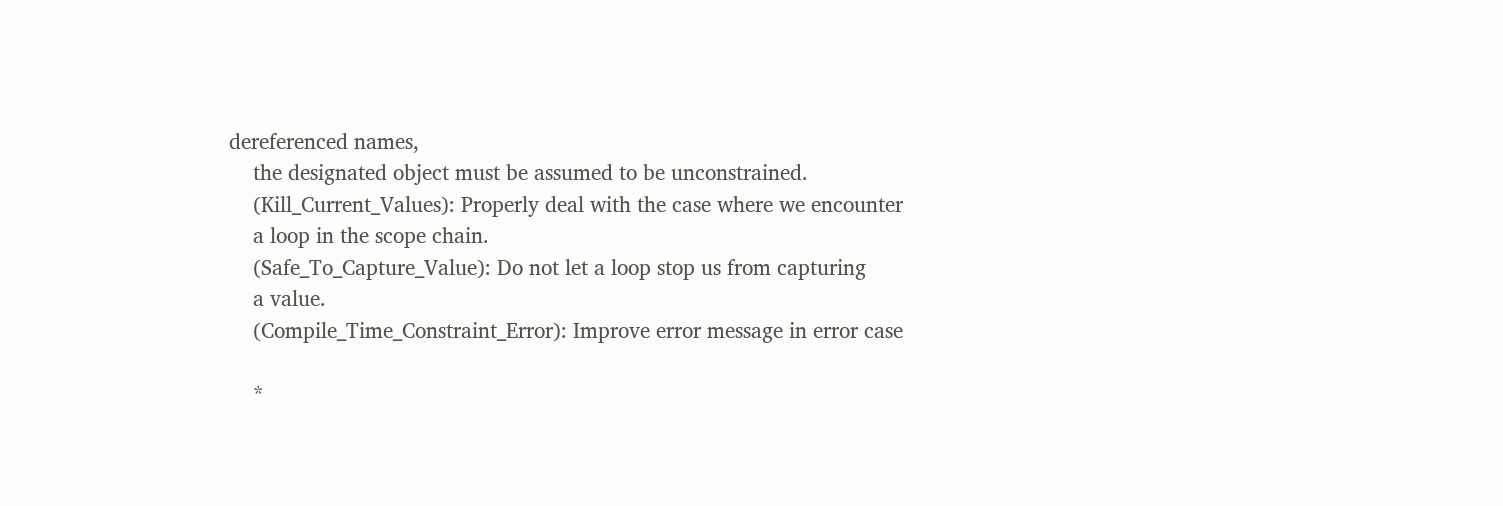dereferenced names,
    the designated object must be assumed to be unconstrained.
    (Kill_Current_Values): Properly deal with the case where we encounter
    a loop in the scope chain.
    (Safe_To_Capture_Value): Do not let a loop stop us from capturing
    a value.
    (Compile_Time_Constraint_Error): Improve error message in error case

    *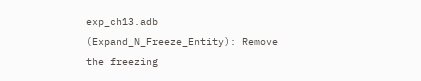exp_ch13.adb (Expand_N_Freeze_Entity): Remove the freezing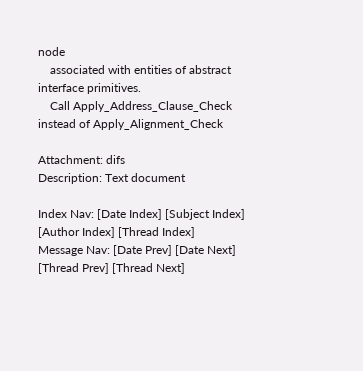node
    associated with entities of abstract interface primitives.
    Call Apply_Address_Clause_Check instead of Apply_Alignment_Check

Attachment: difs
Description: Text document

Index Nav: [Date Index] [Subject Index] [Author Index] [Thread Index]
Message Nav: [Date Prev] [Date Next] [Thread Prev] [Thread Next]